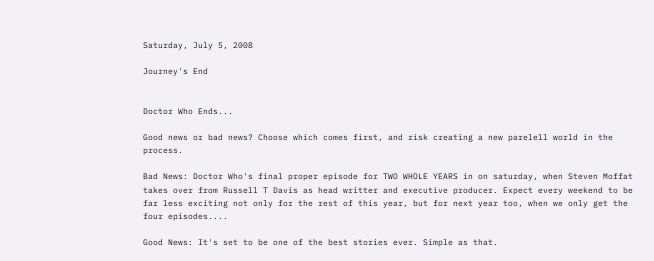Saturday, July 5, 2008

Journey's End


Doctor Who Ends...

Good news or bad news? Choose which comes first, and risk creating a new parelell world in the process.

Bad News: Doctor Who's final proper episode for TWO WHOLE YEARS in on saturday, when Steven Moffat takes over from Russell T Davis as head writter and executive producer. Expect every weekend to be far less exciting not only for the rest of this year, but for next year too, when we only get the four episodes....

Good News: It's set to be one of the best stories ever. Simple as that.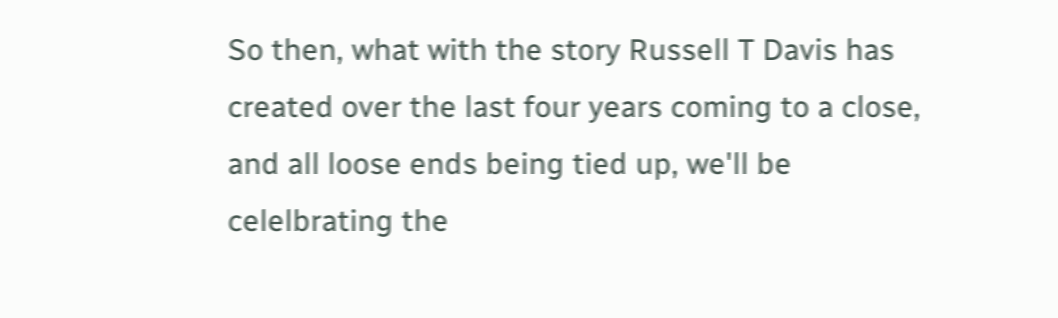So then, what with the story Russell T Davis has created over the last four years coming to a close, and all loose ends being tied up, we'll be celelbrating the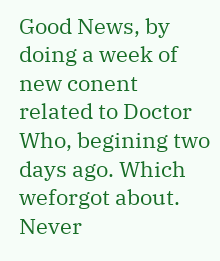Good News, by doing a week of new conent related to Doctor Who, begining two days ago. Which weforgot about. Never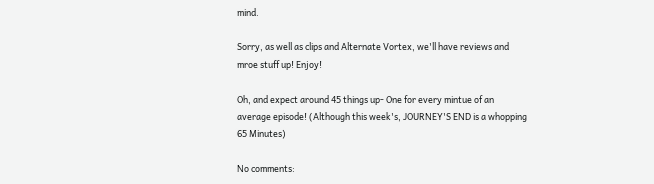mind.

Sorry, as well as clips and Alternate Vortex, we'll have reviews and mroe stuff up! Enjoy!

Oh, and expect around 45 things up- One for every mintue of an average episode! (Although this week's, JOURNEY'S END is a whopping 65 Minutes)

No comments: